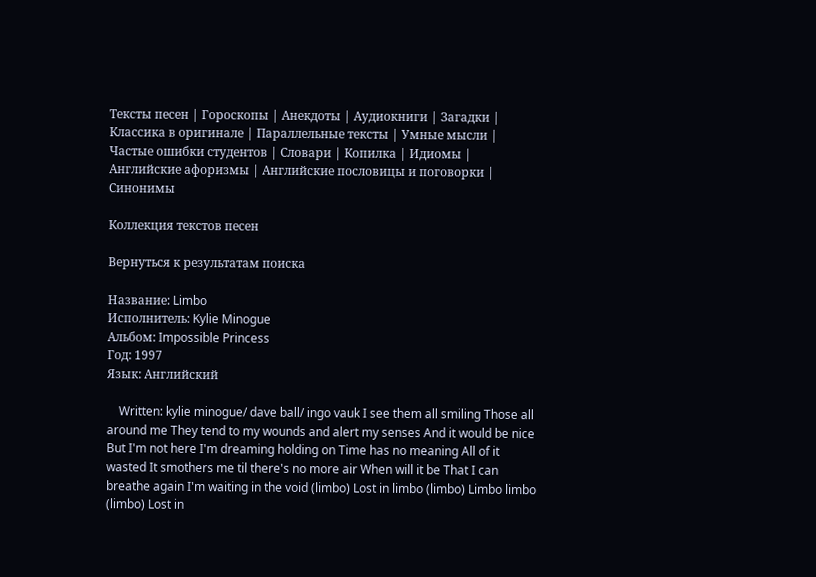Тексты песен | Гороскопы | Анекдоты | Аудиокниги | Загадки | Классика в оригинале | Параллельные тексты | Умные мысли | Частые ошибки студентов | Словари | Копилка | Идиомы | Английские афоризмы | Английские пословицы и поговорки | Синонимы

Коллекция текстов песен

Вернуться к результатам поиска

Название: Limbo
Исполнитель: Kylie Minogue
Альбом: Impossible Princess
Год: 1997
Язык: Английский

    Written: kylie minogue/ dave ball/ ingo vauk I see them all smiling Those all around me They tend to my wounds and alert my senses And it would be nice But I'm not here I'm dreaming holding on Time has no meaning All of it wasted It smothers me til there's no more air When will it be That I can breathe again I'm waiting in the void (limbo) Lost in limbo (limbo) Limbo limbo (limbo) Lost in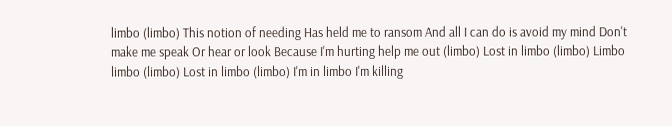limbo (limbo) This notion of needing Has held me to ransom And all I can do is avoid my mind Don't make me speak Or hear or look Because I'm hurting help me out (limbo) Lost in limbo (limbo) Limbo limbo (limbo) Lost in limbo (limbo) I'm in limbo I'm killing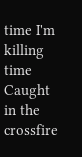time I'm killing time Caught in the crossfire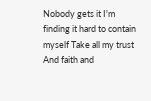Nobody gets it I'm finding it hard to contain myself Take all my trust And faith and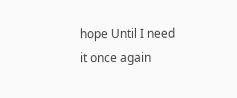hope Until I need it once again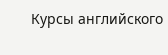Курсы английского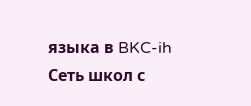языка в BKC-ih
Сеть школ с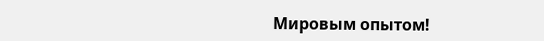Мировым опытом!